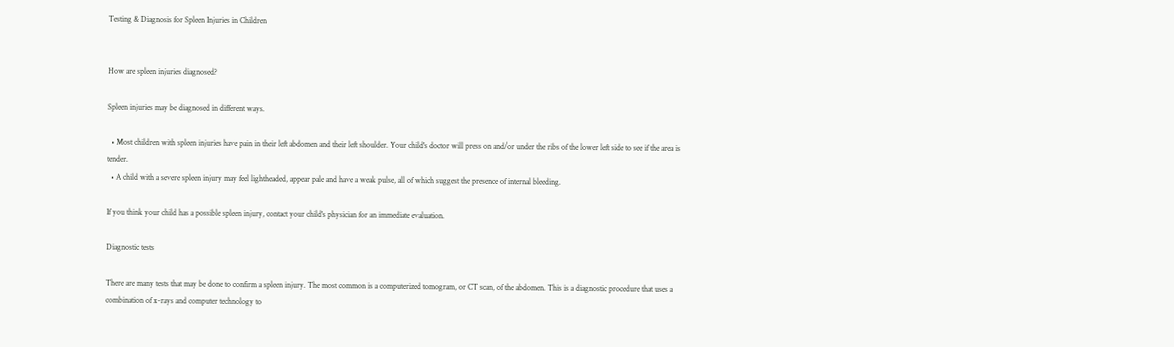Testing & Diagnosis for Spleen Injuries in Children


How are spleen injuries diagnosed?

Spleen injuries may be diagnosed in different ways.

  • Most children with spleen injuries have pain in their left abdomen and their left shoulder. Your child's doctor will press on and/or under the ribs of the lower left side to see if the area is tender.
  • A child with a severe spleen injury may feel lightheaded, appear pale and have a weak pulse, all of which suggest the presence of internal bleeding.

If you think your child has a possible spleen injury, contact your child's physician for an immediate evaluation.

Diagnostic tests

There are many tests that may be done to confirm a spleen injury. The most common is a computerized tomogram, or CT scan, of the abdomen. This is a diagnostic procedure that uses a combination of x-rays and computer technology to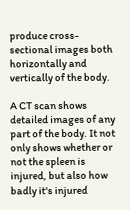produce cross-sectional images both horizontally and vertically of the body.

A CT scan shows detailed images of any part of the body. It not only shows whether or not the spleen is injured, but also how badly it's injured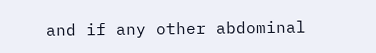and if any other abdominal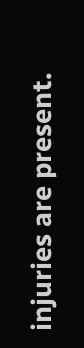injuries are present.